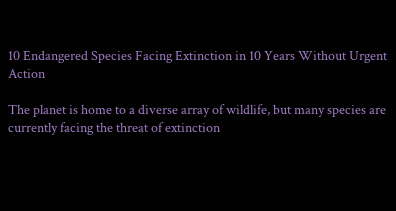10 Endangered Species Facing Extinction in 10 Years Without Urgent Action

The planet is home to a diverse array of wildlife, but many species are currently facing the threat of extinction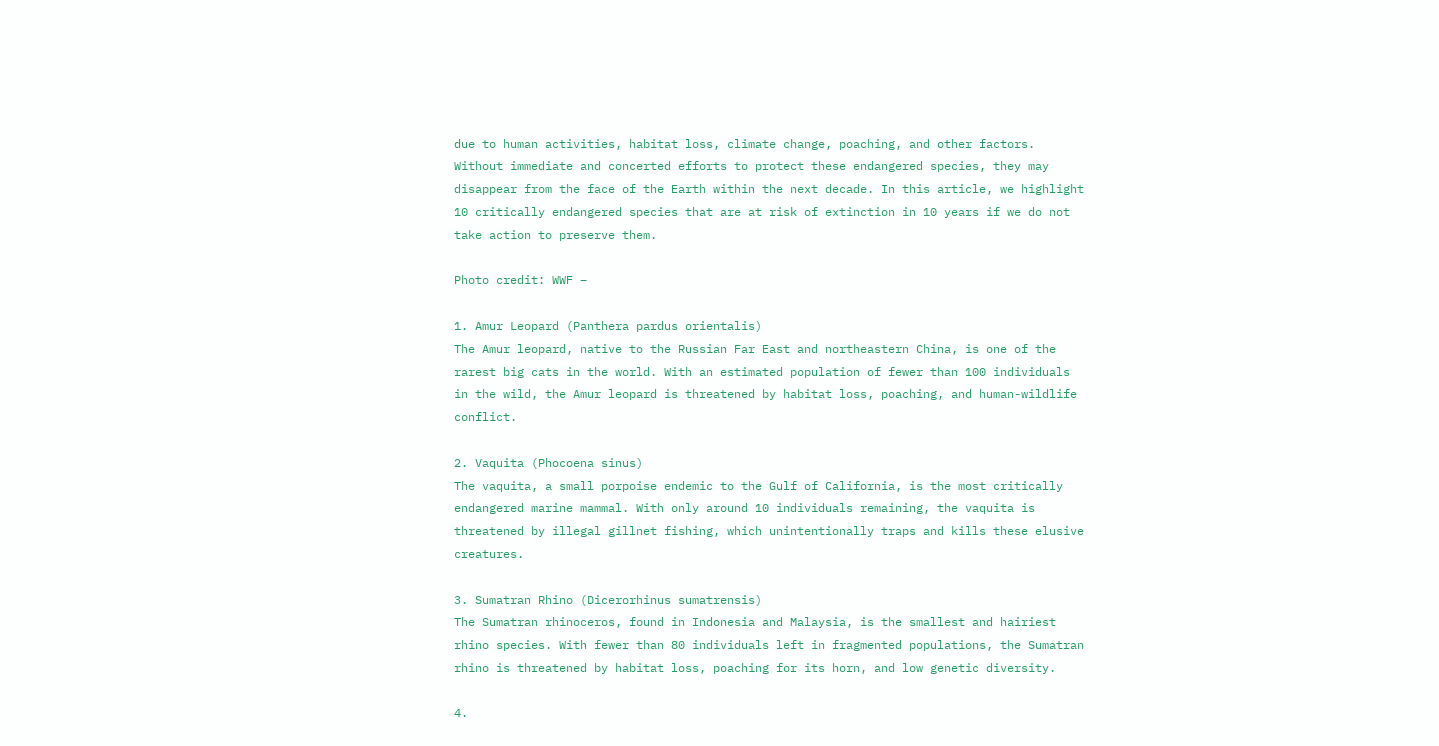due to human activities, habitat loss, climate change, poaching, and other factors. Without immediate and concerted efforts to protect these endangered species, they may disappear from the face of the Earth within the next decade. In this article, we highlight 10 critically endangered species that are at risk of extinction in 10 years if we do not take action to preserve them.

Photo credit: WWF –

1. Amur Leopard (Panthera pardus orientalis)
The Amur leopard, native to the Russian Far East and northeastern China, is one of the rarest big cats in the world. With an estimated population of fewer than 100 individuals in the wild, the Amur leopard is threatened by habitat loss, poaching, and human-wildlife conflict.

2. Vaquita (Phocoena sinus)
The vaquita, a small porpoise endemic to the Gulf of California, is the most critically endangered marine mammal. With only around 10 individuals remaining, the vaquita is threatened by illegal gillnet fishing, which unintentionally traps and kills these elusive creatures.

3. Sumatran Rhino (Dicerorhinus sumatrensis)
The Sumatran rhinoceros, found in Indonesia and Malaysia, is the smallest and hairiest rhino species. With fewer than 80 individuals left in fragmented populations, the Sumatran rhino is threatened by habitat loss, poaching for its horn, and low genetic diversity.

4.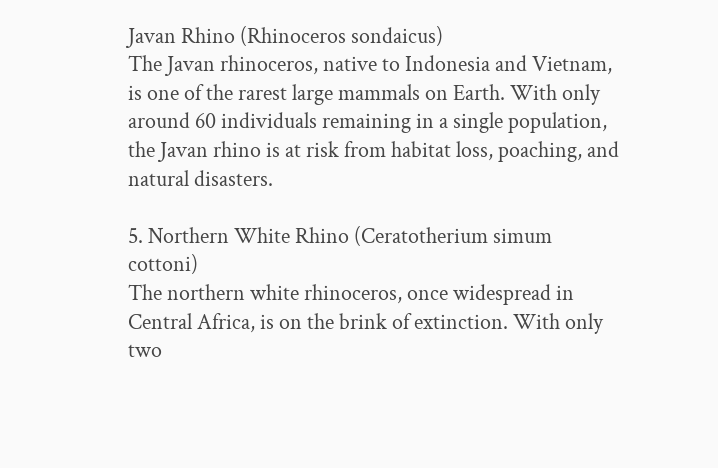Javan Rhino (Rhinoceros sondaicus)
The Javan rhinoceros, native to Indonesia and Vietnam, is one of the rarest large mammals on Earth. With only around 60 individuals remaining in a single population, the Javan rhino is at risk from habitat loss, poaching, and natural disasters.

5. Northern White Rhino (Ceratotherium simum cottoni)
The northern white rhinoceros, once widespread in Central Africa, is on the brink of extinction. With only two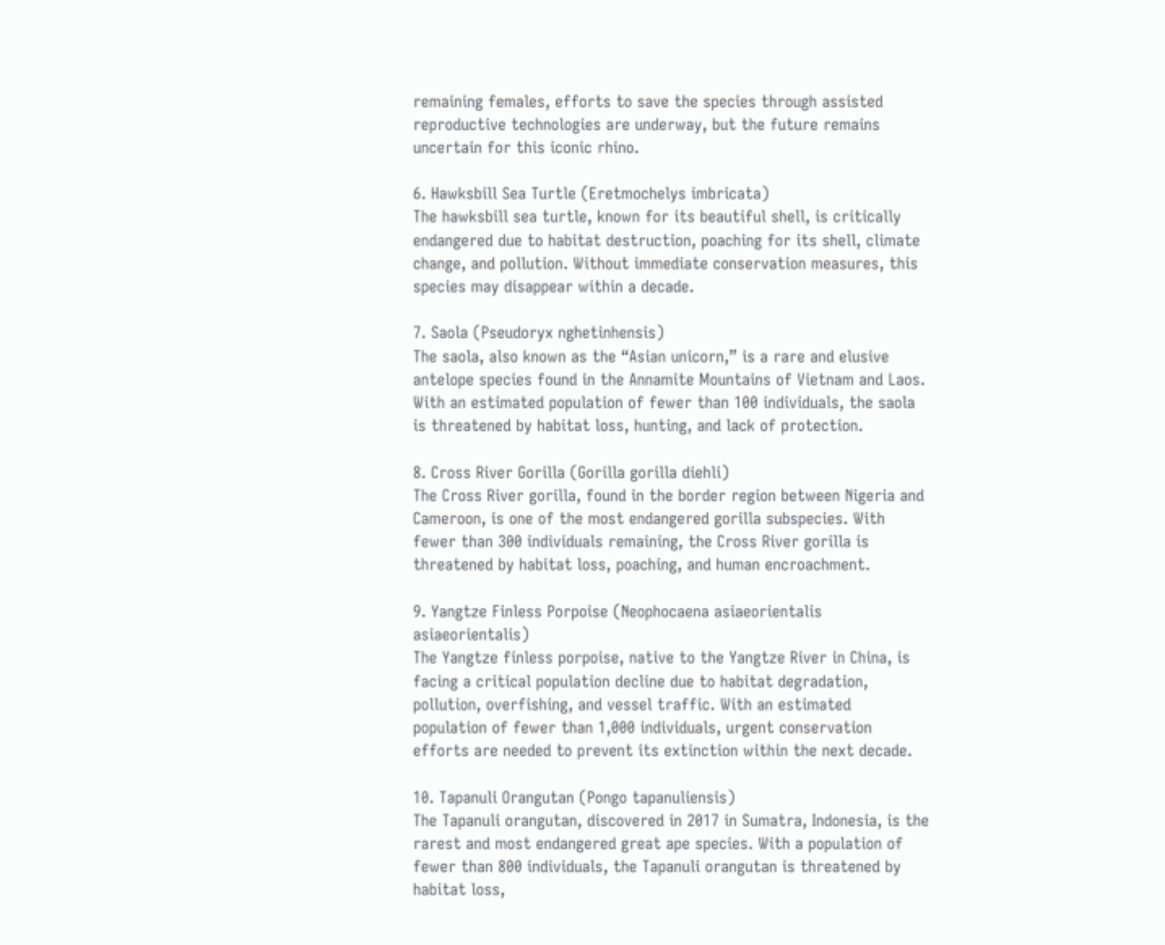remaining females, efforts to save the species through assisted reproductive technologies are underway, but the future remains uncertain for this iconic rhino.

6. Hawksbill Sea Turtle (Eretmochelys imbricata)
The hawksbill sea turtle, known for its beautiful shell, is critically endangered due to habitat destruction, poaching for its shell, climate change, and pollution. Without immediate conservation measures, this species may disappear within a decade.

7. Saola (Pseudoryx nghetinhensis)
The saola, also known as the “Asian unicorn,” is a rare and elusive antelope species found in the Annamite Mountains of Vietnam and Laos. With an estimated population of fewer than 100 individuals, the saola is threatened by habitat loss, hunting, and lack of protection.

8. Cross River Gorilla (Gorilla gorilla diehli)
The Cross River gorilla, found in the border region between Nigeria and Cameroon, is one of the most endangered gorilla subspecies. With fewer than 300 individuals remaining, the Cross River gorilla is threatened by habitat loss, poaching, and human encroachment.

9. Yangtze Finless Porpoise (Neophocaena asiaeorientalis asiaeorientalis)
The Yangtze finless porpoise, native to the Yangtze River in China, is facing a critical population decline due to habitat degradation, pollution, overfishing, and vessel traffic. With an estimated population of fewer than 1,000 individuals, urgent conservation efforts are needed to prevent its extinction within the next decade.

10. Tapanuli Orangutan (Pongo tapanuliensis)
The Tapanuli orangutan, discovered in 2017 in Sumatra, Indonesia, is the rarest and most endangered great ape species. With a population of fewer than 800 individuals, the Tapanuli orangutan is threatened by habitat loss,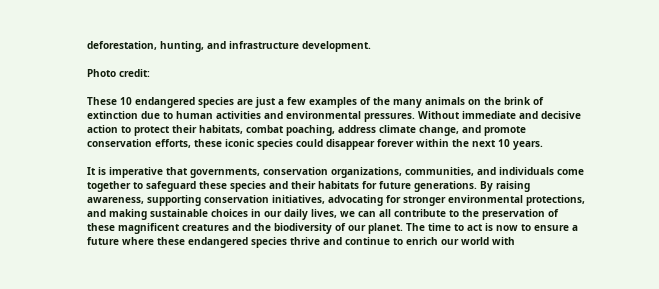deforestation, hunting, and infrastructure development.

Photo credit:

These 10 endangered species are just a few examples of the many animals on the brink of extinction due to human activities and environmental pressures. Without immediate and decisive action to protect their habitats, combat poaching, address climate change, and promote conservation efforts, these iconic species could disappear forever within the next 10 years.

It is imperative that governments, conservation organizations, communities, and individuals come together to safeguard these species and their habitats for future generations. By raising awareness, supporting conservation initiatives, advocating for stronger environmental protections, and making sustainable choices in our daily lives, we can all contribute to the preservation of these magnificent creatures and the biodiversity of our planet. The time to act is now to ensure a future where these endangered species thrive and continue to enrich our world with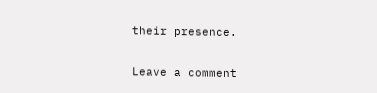their presence.

Leave a comment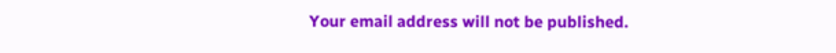Your email address will not be published.